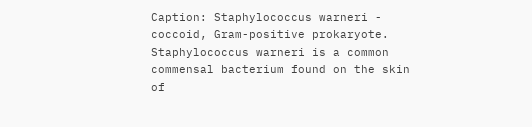Caption: Staphylococcus warneri - coccoid, Gram-positive prokaryote. Staphylococcus warneri is a common commensal bacterium found on the skin of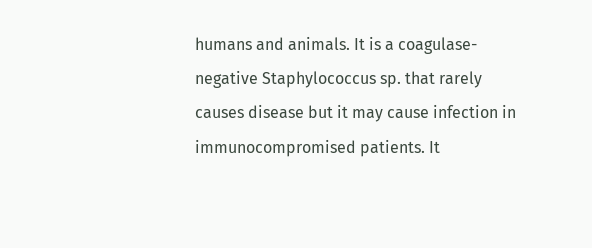humans and animals. It is a coagulase-negative Staphylococcus sp. that rarely causes disease but it may cause infection in immunocompromised patients. It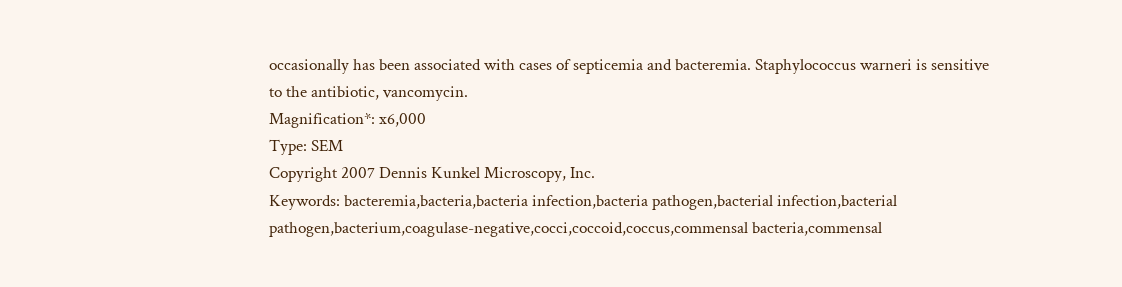occasionally has been associated with cases of septicemia and bacteremia. Staphylococcus warneri is sensitive to the antibiotic, vancomycin.
Magnification*: x6,000
Type: SEM
Copyright 2007 Dennis Kunkel Microscopy, Inc.
Keywords: bacteremia,bacteria,bacteria infection,bacteria pathogen,bacterial infection,bacterial pathogen,bacterium,coagulase-negative,cocci,coccoid,coccus,commensal bacteria,commensal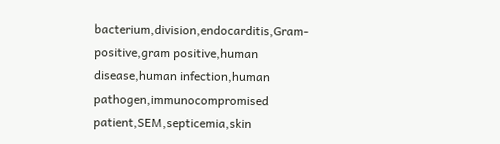bacterium,division,endocarditis,Gram-positive,gram positive,human disease,human infection,human pathogen,immunocompromised patient,SEM,septicemia,skin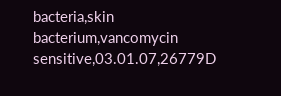bacteria,skin bacterium,vancomycin sensitive,03.01.07,26779D